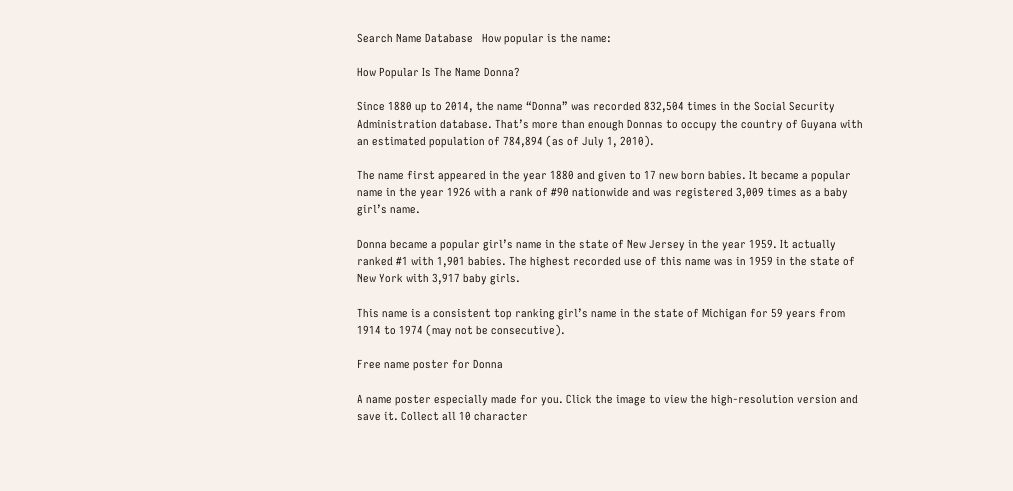Search Name Database   How popular is the name:

How Popular Is The Name Donna?

Since 1880 up to 2014, the name “Donna” was recorded 832,504 times in the Social Security Administration database. That’s more than enough Donnas to occupy the country of Guyana with an estimated population of 784,894 (as of July 1, 2010).

The name first appeared in the year 1880 and given to 17 new born babies. It became a popular name in the year 1926 with a rank of #90 nationwide and was registered 3,009 times as a baby girl’s name.

Donna became a popular girl’s name in the state of New Jersey in the year 1959. It actually ranked #1 with 1,901 babies. The highest recorded use of this name was in 1959 in the state of New York with 3,917 baby girls.

This name is a consistent top ranking girl’s name in the state of Michigan for 59 years from 1914 to 1974 (may not be consecutive).

Free name poster for Donna

A name poster especially made for you. Click the image to view the high-resolution version and save it. Collect all 10 character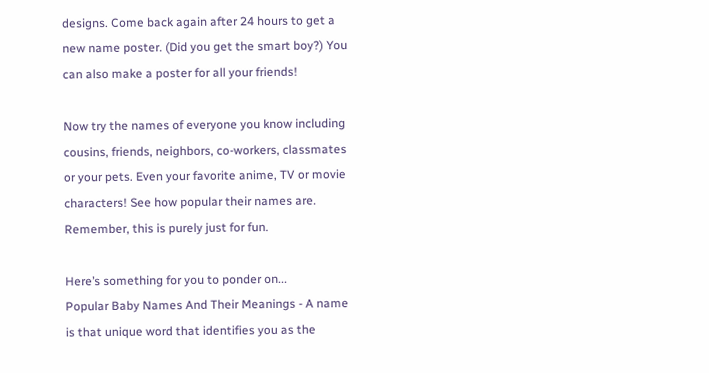designs. Come back again after 24 hours to get a new name poster. (Did you get the smart boy?) You can also make a poster for all your friends!

Now try the names of everyone you know including cousins, friends, neighbors, co-workers, classmates or your pets. Even your favorite anime, TV or movie characters! See how popular their names are. Remember, this is purely just for fun.

Here’s something for you to ponder on...
Popular Baby Names And Their Meanings - A name is that unique word that identifies you as the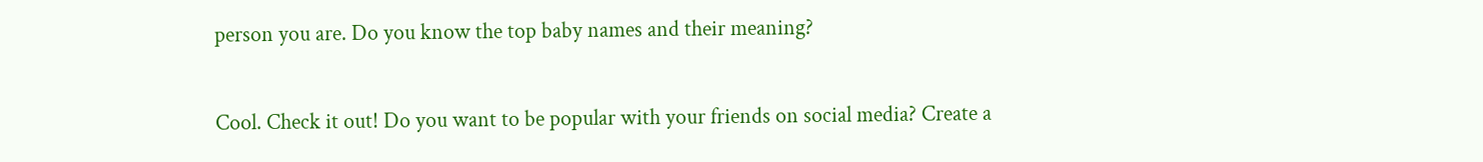person you are. Do you know the top baby names and their meaning?

Cool. Check it out! Do you want to be popular with your friends on social media? Create a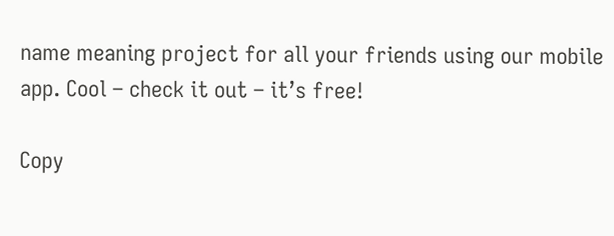name meaning project for all your friends using our mobile app. Cool – check it out – it’s free!

Copy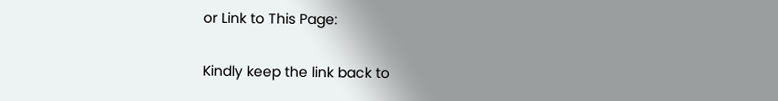or Link to This Page:

Kindly keep the link back to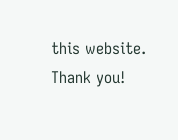this website. Thank you!